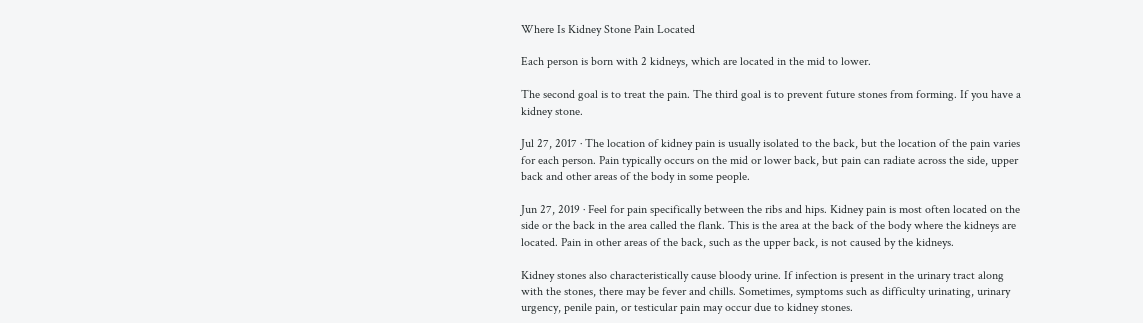Where Is Kidney Stone Pain Located

Each person is born with 2 kidneys, which are located in the mid to lower.

The second goal is to treat the pain. The third goal is to prevent future stones from forming. If you have a kidney stone.

Jul 27, 2017 · The location of kidney pain is usually isolated to the back, but the location of the pain varies for each person. Pain typically occurs on the mid or lower back, but pain can radiate across the side, upper back and other areas of the body in some people.

Jun 27, 2019 · Feel for pain specifically between the ribs and hips. Kidney pain is most often located on the side or the back in the area called the flank. This is the area at the back of the body where the kidneys are located. Pain in other areas of the back, such as the upper back, is not caused by the kidneys.

Kidney stones also characteristically cause bloody urine. If infection is present in the urinary tract along with the stones, there may be fever and chills. Sometimes, symptoms such as difficulty urinating, urinary urgency, penile pain, or testicular pain may occur due to kidney stones.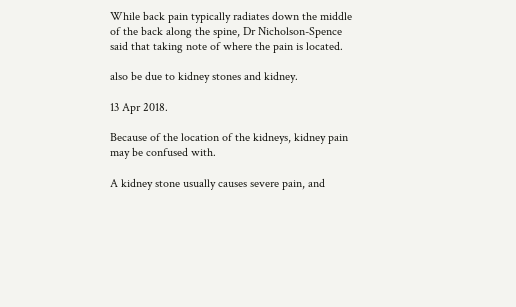While back pain typically radiates down the middle of the back along the spine, Dr Nicholson-Spence said that taking note of where the pain is located.

also be due to kidney stones and kidney.

13 Apr 2018.

Because of the location of the kidneys, kidney pain may be confused with.

A kidney stone usually causes severe pain, and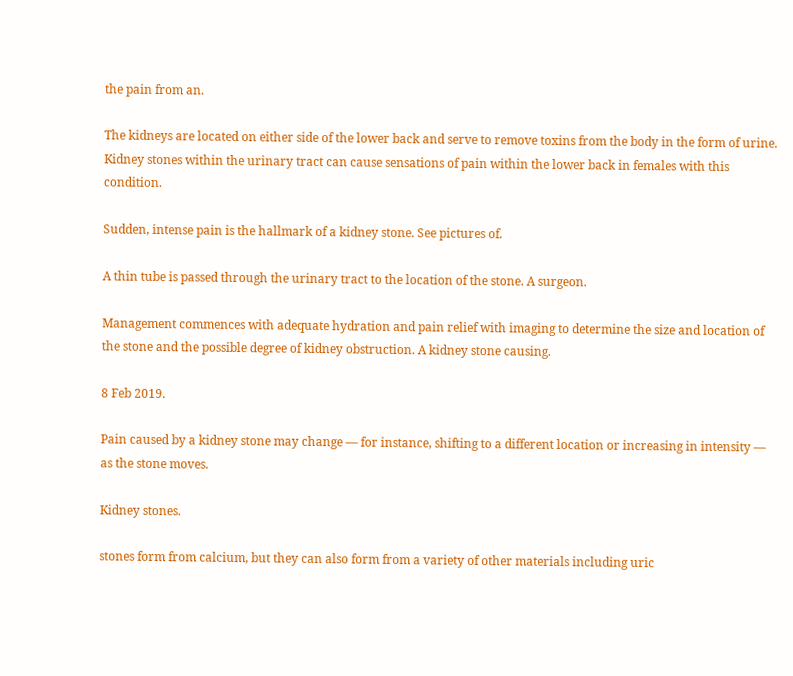the pain from an.

The kidneys are located on either side of the lower back and serve to remove toxins from the body in the form of urine. Kidney stones within the urinary tract can cause sensations of pain within the lower back in females with this condition.

Sudden, intense pain is the hallmark of a kidney stone. See pictures of.

A thin tube is passed through the urinary tract to the location of the stone. A surgeon.

Management commences with adequate hydration and pain relief with imaging to determine the size and location of the stone and the possible degree of kidney obstruction. A kidney stone causing.

8 Feb 2019.

Pain caused by a kidney stone may change — for instance, shifting to a different location or increasing in intensity — as the stone moves.

Kidney stones.

stones form from calcium, but they can also form from a variety of other materials including uric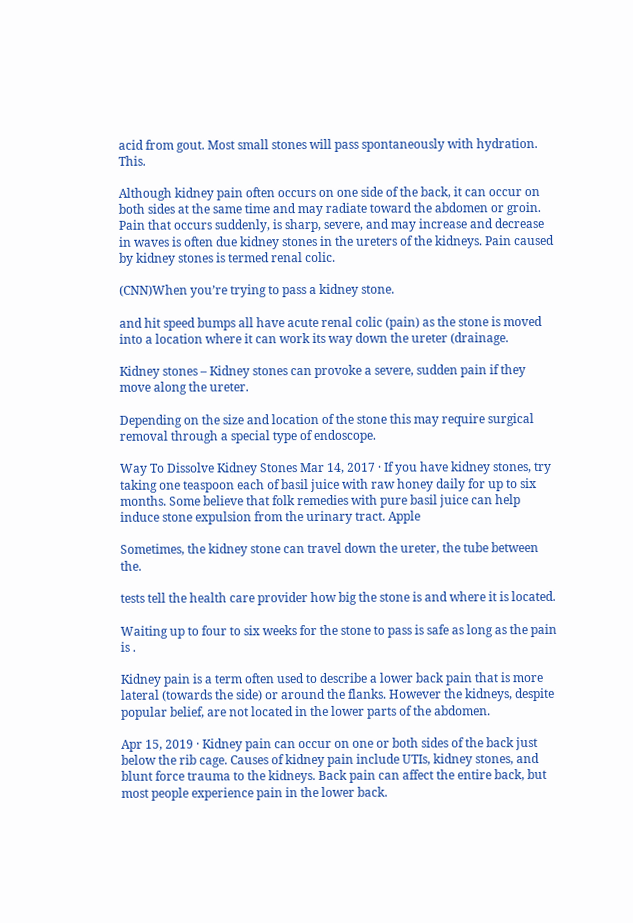acid from gout. Most small stones will pass spontaneously with hydration. This.

Although kidney pain often occurs on one side of the back, it can occur on both sides at the same time and may radiate toward the abdomen or groin. Pain that occurs suddenly, is sharp, severe, and may increase and decrease in waves is often due kidney stones in the ureters of the kidneys. Pain caused by kidney stones is termed renal colic.

(CNN)When you’re trying to pass a kidney stone.

and hit speed bumps all have acute renal colic (pain) as the stone is moved into a location where it can work its way down the ureter (drainage.

Kidney stones – Kidney stones can provoke a severe, sudden pain if they move along the ureter.

Depending on the size and location of the stone this may require surgical removal through a special type of endoscope.

Way To Dissolve Kidney Stones Mar 14, 2017 · If you have kidney stones, try taking one teaspoon each of basil juice with raw honey daily for up to six months. Some believe that folk remedies with pure basil juice can help induce stone expulsion from the urinary tract. Apple

Sometimes, the kidney stone can travel down the ureter, the tube between the.

tests tell the health care provider how big the stone is and where it is located.

Waiting up to four to six weeks for the stone to pass is safe as long as the pain is .

Kidney pain is a term often used to describe a lower back pain that is more lateral (towards the side) or around the flanks. However the kidneys, despite popular belief, are not located in the lower parts of the abdomen.

Apr 15, 2019 · Kidney pain can occur on one or both sides of the back just below the rib cage. Causes of kidney pain include UTIs, kidney stones, and blunt force trauma to the kidneys. Back pain can affect the entire back, but most people experience pain in the lower back.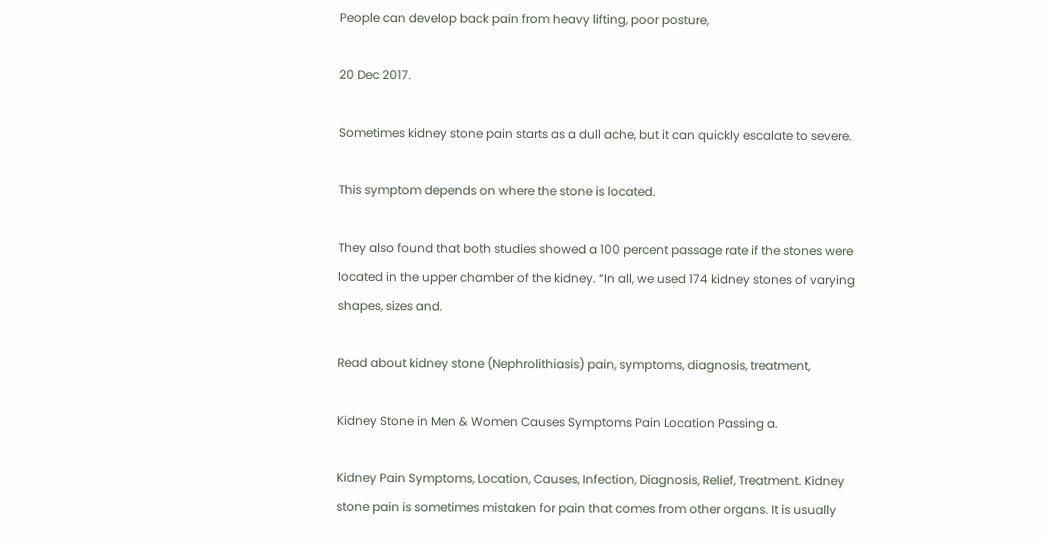People can develop back pain from heavy lifting, poor posture,

20 Dec 2017.

Sometimes kidney stone pain starts as a dull ache, but it can quickly escalate to severe.

This symptom depends on where the stone is located.

They also found that both studies showed a 100 percent passage rate if the stones were located in the upper chamber of the kidney. “In all, we used 174 kidney stones of varying shapes, sizes and.

Read about kidney stone (Nephrolithiasis) pain, symptoms, diagnosis, treatment,

Kidney Stone in Men & Women Causes Symptoms Pain Location Passing a.

Kidney Pain Symptoms, Location, Causes, Infection, Diagnosis, Relief, Treatment. Kidney stone pain is sometimes mistaken for pain that comes from other organs. It is usually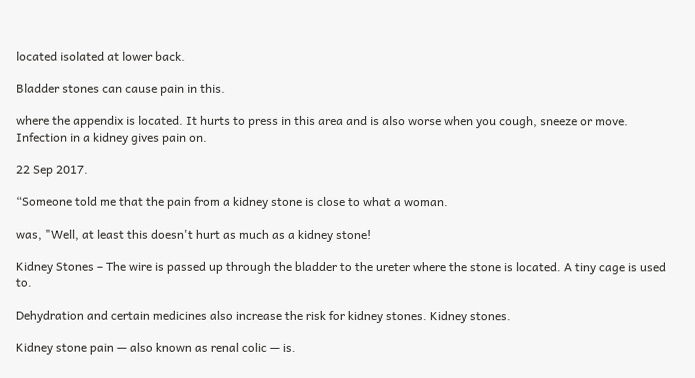located isolated at lower back.

Bladder stones can cause pain in this.

where the appendix is located. It hurts to press in this area and is also worse when you cough, sneeze or move. Infection in a kidney gives pain on.

22 Sep 2017.

“Someone told me that the pain from a kidney stone is close to what a woman.

was, "Well, at least this doesn't hurt as much as a kidney stone!

Kidney Stones – The wire is passed up through the bladder to the ureter where the stone is located. A tiny cage is used to.

Dehydration and certain medicines also increase the risk for kidney stones. Kidney stones.

Kidney stone pain — also known as renal colic — is.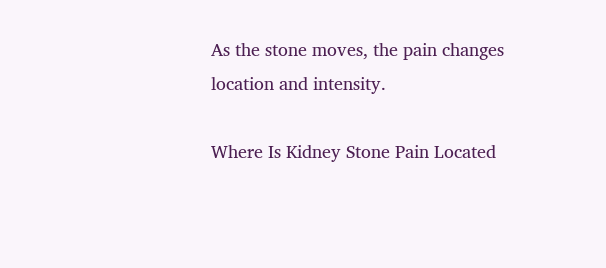As the stone moves, the pain changes location and intensity.

Where Is Kidney Stone Pain Located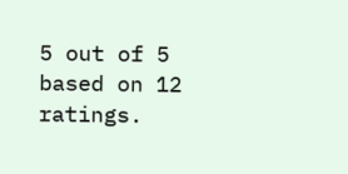5 out of 5 based on 12 ratings.